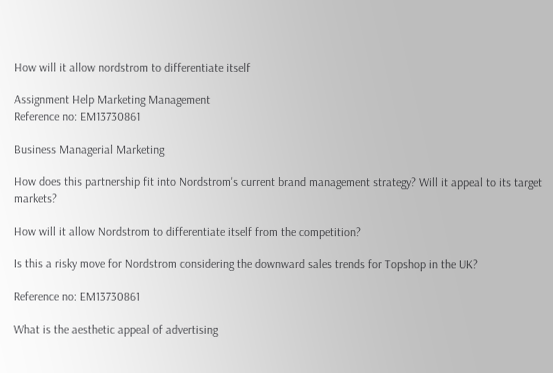How will it allow nordstrom to differentiate itself

Assignment Help Marketing Management
Reference no: EM13730861

Business Managerial Marketing

How does this partnership fit into Nordstrom's current brand management strategy? Will it appeal to its target markets?

How will it allow Nordstrom to differentiate itself from the competition?

Is this a risky move for Nordstrom considering the downward sales trends for Topshop in the UK?

Reference no: EM13730861

What is the aesthetic appeal of advertising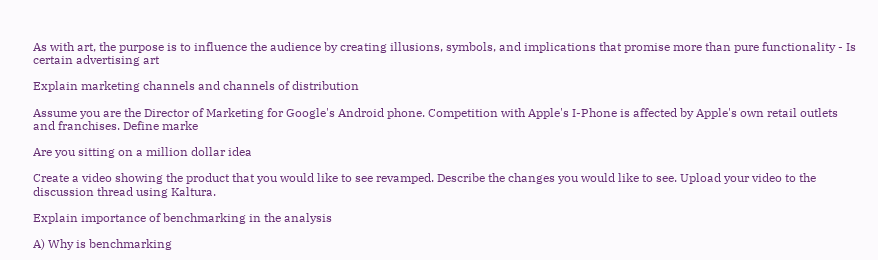As with art, the purpose is to influence the audience by creating illusions, symbols, and implications that promise more than pure functionality - Is certain advertising art

Explain marketing channels and channels of distribution

Assume you are the Director of Marketing for Google's Android phone. Competition with Apple's I-Phone is affected by Apple's own retail outlets and franchises. Define marke

Are you sitting on a million dollar idea

Create a video showing the product that you would like to see revamped. Describe the changes you would like to see. Upload your video to the discussion thread using Kaltura.

Explain importance of benchmarking in the analysis

A) Why is benchmarking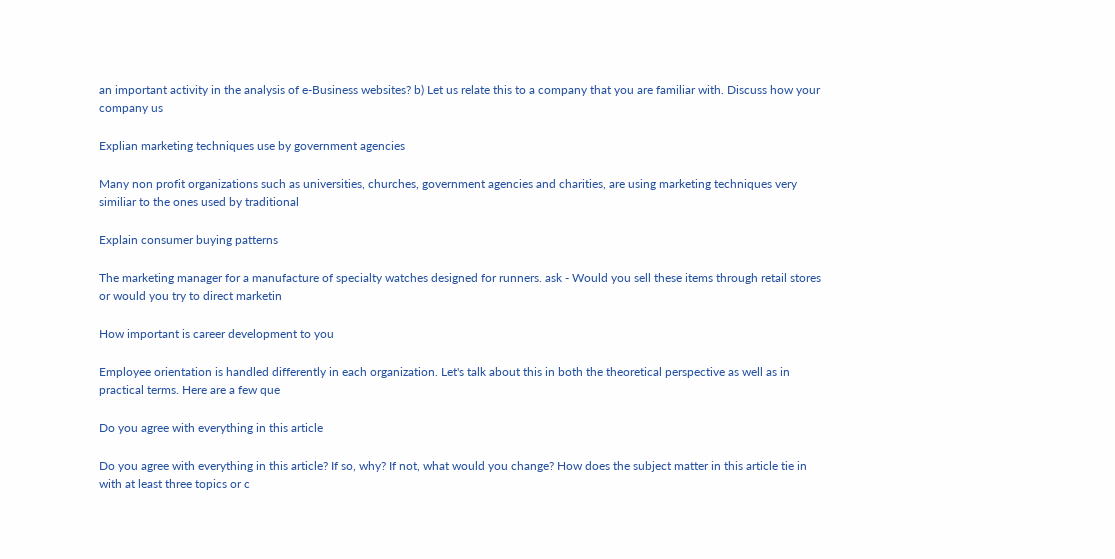an important activity in the analysis of e-Business websites? b) Let us relate this to a company that you are familiar with. Discuss how your company us

Explian marketing techniques use by government agencies

Many non profit organizations such as universities, churches, government agencies and charities, are using marketing techniques very similiar to the ones used by traditional

Explain consumer buying patterns

The marketing manager for a manufacture of specialty watches designed for runners. ask - Would you sell these items through retail stores or would you try to direct marketin

How important is career development to you

Employee orientation is handled differently in each organization. Let's talk about this in both the theoretical perspective as well as in practical terms. Here are a few que

Do you agree with everything in this article

Do you agree with everything in this article? If so, why? If not, what would you change? How does the subject matter in this article tie in with at least three topics or c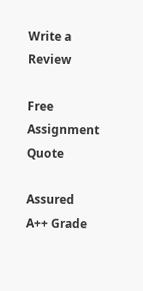Write a Review

Free Assignment Quote

Assured A++ Grade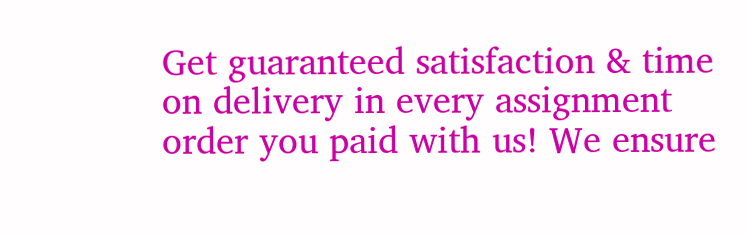Get guaranteed satisfaction & time on delivery in every assignment order you paid with us! We ensure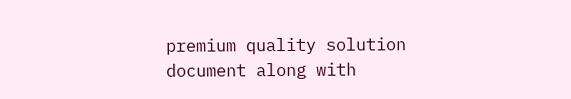premium quality solution document along with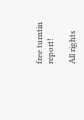free turntin report!

All rights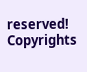reserved! Copyrights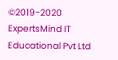©2019-2020 ExpertsMind IT Educational Pvt Ltd